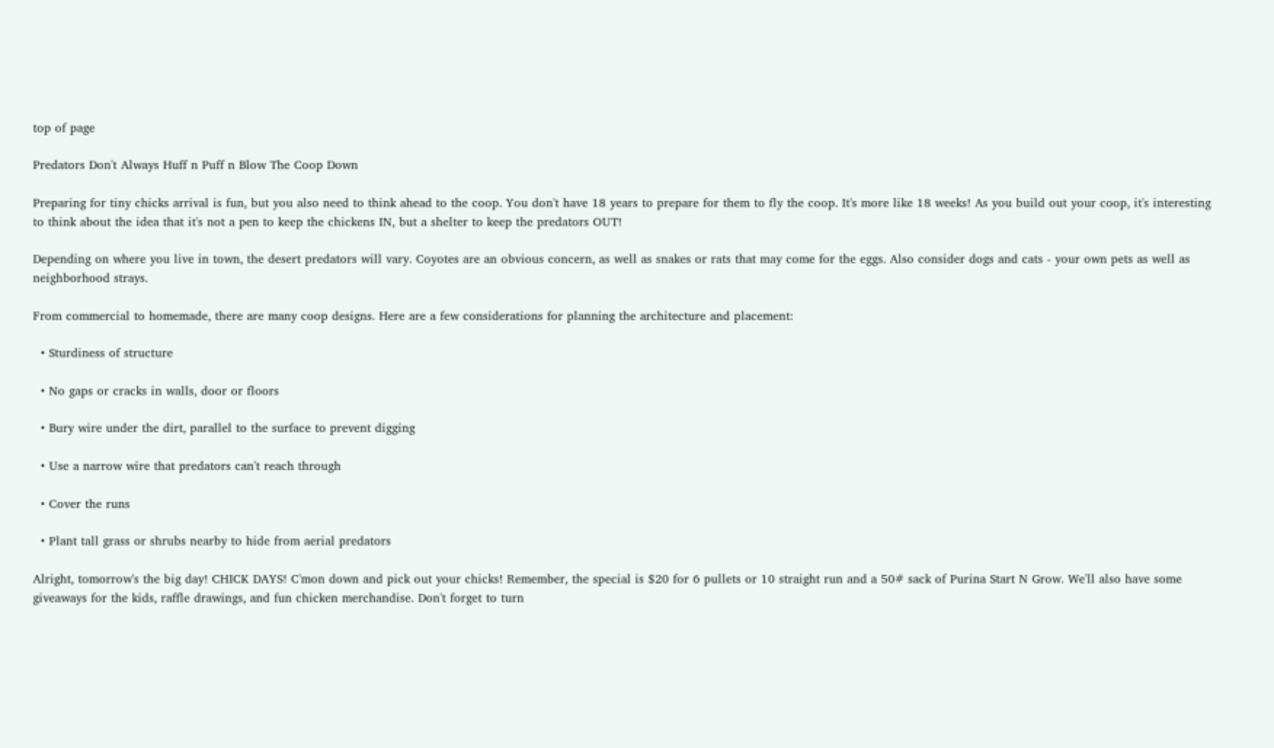top of page

Predators Don't Always Huff n Puff n Blow The Coop Down

Preparing for tiny chicks arrival is fun, but you also need to think ahead to the coop. You don't have 18 years to prepare for them to fly the coop. It's more like 18 weeks! As you build out your coop, it's interesting to think about the idea that it's not a pen to keep the chickens IN, but a shelter to keep the predators OUT!

Depending on where you live in town, the desert predators will vary. Coyotes are an obvious concern, as well as snakes or rats that may come for the eggs. Also consider dogs and cats - your own pets as well as neighborhood strays.

From commercial to homemade, there are many coop designs. Here are a few considerations for planning the architecture and placement:

  • Sturdiness of structure

  • No gaps or cracks in walls, door or floors

  • Bury wire under the dirt, parallel to the surface to prevent digging

  • Use a narrow wire that predators can't reach through

  • Cover the runs

  • Plant tall grass or shrubs nearby to hide from aerial predators

Alright, tomorrow's the big day! CHICK DAYS! C'mon down and pick out your chicks! Remember, the special is $20 for 6 pullets or 10 straight run and a 50# sack of Purina Start N Grow. We'll also have some giveaways for the kids, raffle drawings, and fun chicken merchandise. Don't forget to turn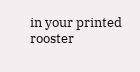in your printed rooster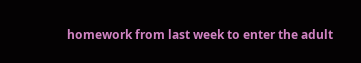homework from last week to enter the adult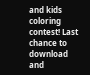and kids coloring contest! Last chance to download and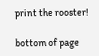print the rooster!

bottom of page